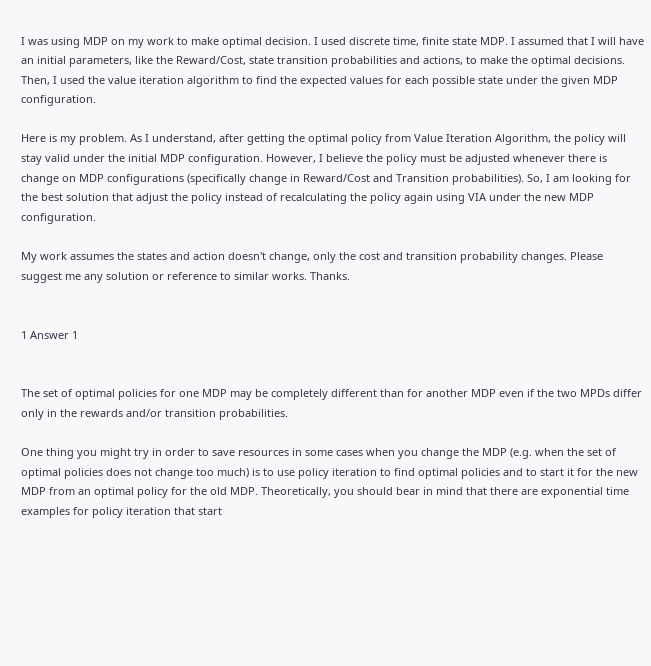I was using MDP on my work to make optimal decision. I used discrete time, finite state MDP. I assumed that I will have an initial parameters, like the Reward/Cost, state transition probabilities and actions, to make the optimal decisions. Then, I used the value iteration algorithm to find the expected values for each possible state under the given MDP configuration.

Here is my problem. As I understand, after getting the optimal policy from Value Iteration Algorithm, the policy will stay valid under the initial MDP configuration. However, I believe the policy must be adjusted whenever there is change on MDP configurations (specifically change in Reward/Cost and Transition probabilities). So, I am looking for the best solution that adjust the policy instead of recalculating the policy again using VIA under the new MDP configuration.

My work assumes the states and action doesn't change, only the cost and transition probability changes. Please suggest me any solution or reference to similar works. Thanks.


1 Answer 1


The set of optimal policies for one MDP may be completely different than for another MDP even if the two MPDs differ only in the rewards and/or transition probabilities.

One thing you might try in order to save resources in some cases when you change the MDP (e.g. when the set of optimal policies does not change too much) is to use policy iteration to find optimal policies and to start it for the new MDP from an optimal policy for the old MDP. Theoretically, you should bear in mind that there are exponential time examples for policy iteration that start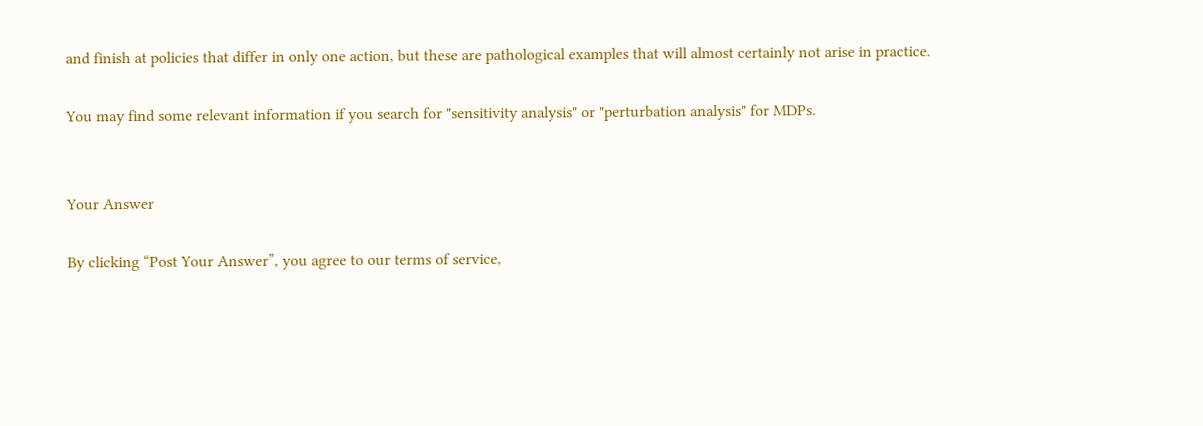and finish at policies that differ in only one action, but these are pathological examples that will almost certainly not arise in practice.

You may find some relevant information if you search for "sensitivity analysis" or "perturbation analysis" for MDPs.


Your Answer

By clicking “Post Your Answer”, you agree to our terms of service,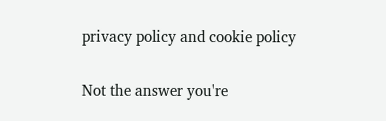privacy policy and cookie policy

Not the answer you're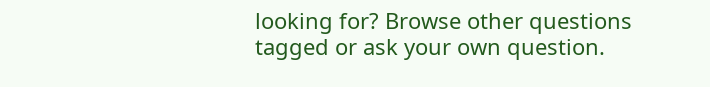looking for? Browse other questions tagged or ask your own question.